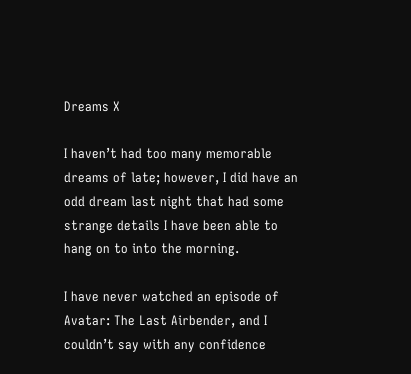Dreams X

I haven’t had too many memorable dreams of late; however, I did have an odd dream last night that had some strange details I have been able to hang on to into the morning.

I have never watched an episode of Avatar: The Last Airbender, and I couldn’t say with any confidence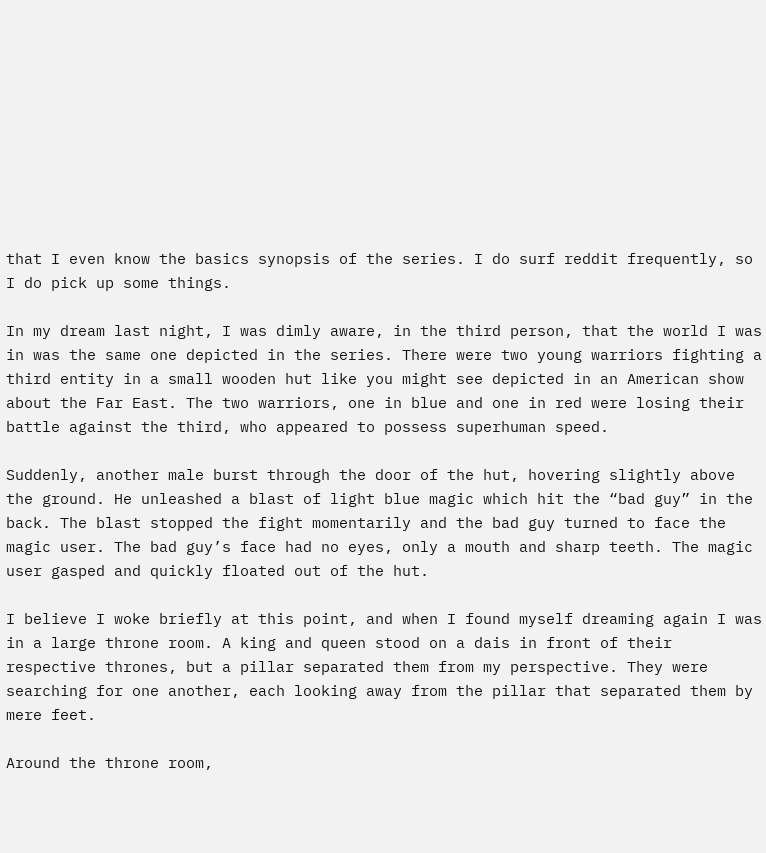that I even know the basics synopsis of the series. I do surf reddit frequently, so I do pick up some things.

In my dream last night, I was dimly aware, in the third person, that the world I was in was the same one depicted in the series. There were two young warriors fighting a third entity in a small wooden hut like you might see depicted in an American show about the Far East. The two warriors, one in blue and one in red were losing their battle against the third, who appeared to possess superhuman speed.

Suddenly, another male burst through the door of the hut, hovering slightly above the ground. He unleashed a blast of light blue magic which hit the “bad guy” in the back. The blast stopped the fight momentarily and the bad guy turned to face the magic user. The bad guy’s face had no eyes, only a mouth and sharp teeth. The magic user gasped and quickly floated out of the hut.

I believe I woke briefly at this point, and when I found myself dreaming again I was in a large throne room. A king and queen stood on a dais in front of their respective thrones, but a pillar separated them from my perspective. They were searching for one another, each looking away from the pillar that separated them by mere feet.

Around the throne room,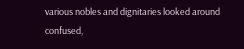various nobles and dignitaries looked around confused,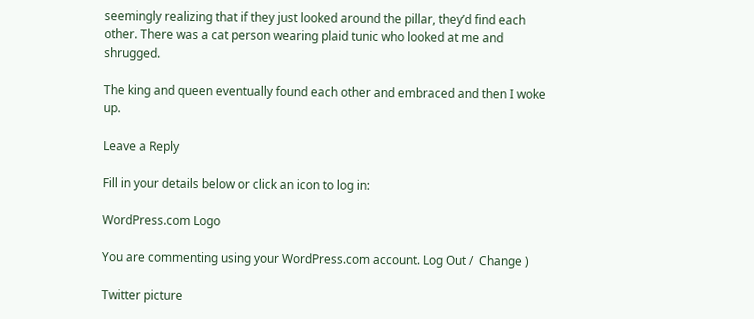seemingly realizing that if they just looked around the pillar, they’d find each other. There was a cat person wearing plaid tunic who looked at me and shrugged.

The king and queen eventually found each other and embraced and then I woke up.

Leave a Reply

Fill in your details below or click an icon to log in:

WordPress.com Logo

You are commenting using your WordPress.com account. Log Out /  Change )

Twitter picture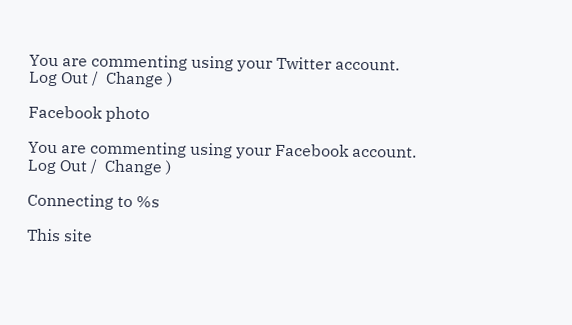You are commenting using your Twitter account. Log Out /  Change )

Facebook photo

You are commenting using your Facebook account. Log Out /  Change )

Connecting to %s

This site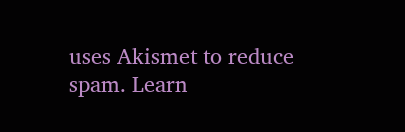uses Akismet to reduce spam. Learn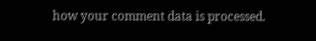how your comment data is processed.